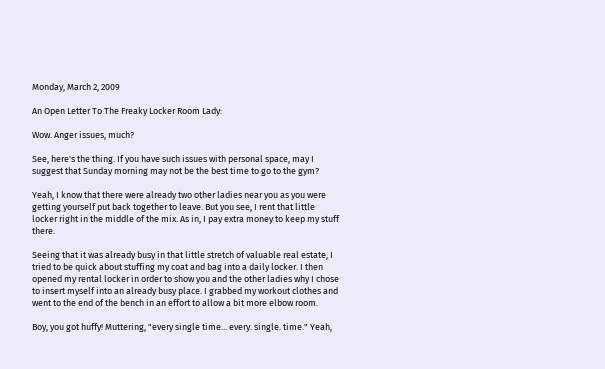Monday, March 2, 2009

An Open Letter To The Freaky Locker Room Lady:

Wow. Anger issues, much?

See, here's the thing. If you have such issues with personal space, may I suggest that Sunday morning may not be the best time to go to the gym?

Yeah, I know that there were already two other ladies near you as you were getting yourself put back together to leave. But you see, I rent that little locker right in the middle of the mix. As in, I pay extra money to keep my stuff there.

Seeing that it was already busy in that little stretch of valuable real estate, I tried to be quick about stuffing my coat and bag into a daily locker. I then opened my rental locker in order to show you and the other ladies why I chose to insert myself into an already busy place. I grabbed my workout clothes and went to the end of the bench in an effort to allow a bit more elbow room.

Boy, you got huffy! Muttering, "every single time... every. single. time." Yeah,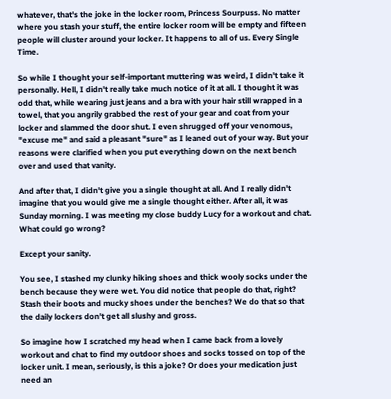whatever, that's the joke in the locker room, Princess Sourpuss. No matter where you stash your stuff, the entire locker room will be empty and fifteen people will cluster around your locker. It happens to all of us. Every Single Time.

So while I thought your self-important muttering was weird, I didn't take it personally. Hell, I didn't really take much notice of it at all. I thought it was odd that, while wearing just jeans and a bra with your hair still wrapped in a towel, that you angrily grabbed the rest of your gear and coat from your locker and slammed the door shut. I even shrugged off your venomous, "excuse me" and said a pleasant "sure" as I leaned out of your way. But your reasons were clarified when you put everything down on the next bench over and used that vanity.

And after that, I didn't give you a single thought at all. And I really didn't imagine that you would give me a single thought either. After all, it was Sunday morning. I was meeting my close buddy Lucy for a workout and chat. What could go wrong?

Except your sanity.

You see, I stashed my clunky hiking shoes and thick wooly socks under the bench because they were wet. You did notice that people do that, right? Stash their boots and mucky shoes under the benches? We do that so that the daily lockers don't get all slushy and gross.

So imagine how I scratched my head when I came back from a lovely workout and chat to find my outdoor shoes and socks tossed on top of the locker unit. I mean, seriously, is this a joke? Or does your medication just need an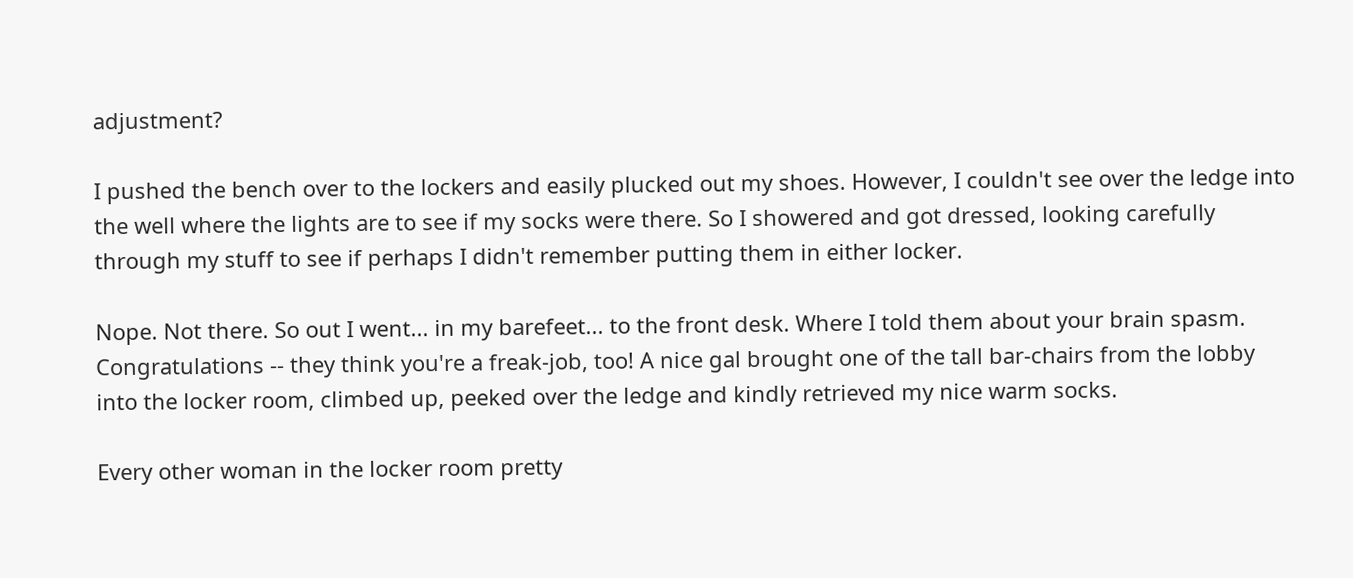adjustment?

I pushed the bench over to the lockers and easily plucked out my shoes. However, I couldn't see over the ledge into the well where the lights are to see if my socks were there. So I showered and got dressed, looking carefully through my stuff to see if perhaps I didn't remember putting them in either locker.

Nope. Not there. So out I went... in my barefeet... to the front desk. Where I told them about your brain spasm. Congratulations -- they think you're a freak-job, too! A nice gal brought one of the tall bar-chairs from the lobby into the locker room, climbed up, peeked over the ledge and kindly retrieved my nice warm socks.

Every other woman in the locker room pretty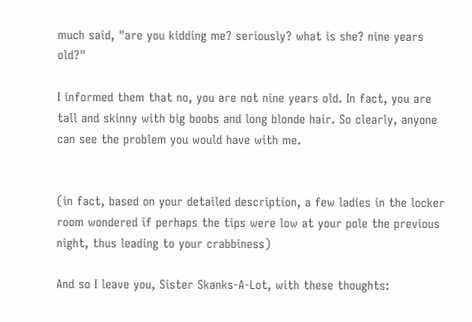much said, "are you kidding me? seriously? what is she? nine years old?"

I informed them that no, you are not nine years old. In fact, you are tall and skinny with big boobs and long blonde hair. So clearly, anyone can see the problem you would have with me.


(in fact, based on your detailed description, a few ladies in the locker room wondered if perhaps the tips were low at your pole the previous night, thus leading to your crabbiness)

And so I leave you, Sister Skanks-A-Lot, with these thoughts: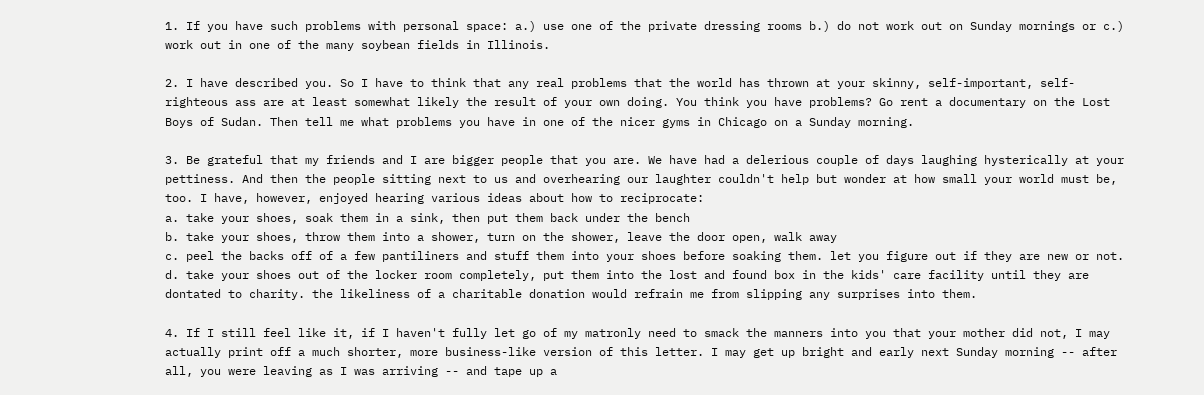1. If you have such problems with personal space: a.) use one of the private dressing rooms b.) do not work out on Sunday mornings or c.) work out in one of the many soybean fields in Illinois.

2. I have described you. So I have to think that any real problems that the world has thrown at your skinny, self-important, self-righteous ass are at least somewhat likely the result of your own doing. You think you have problems? Go rent a documentary on the Lost Boys of Sudan. Then tell me what problems you have in one of the nicer gyms in Chicago on a Sunday morning.

3. Be grateful that my friends and I are bigger people that you are. We have had a delerious couple of days laughing hysterically at your pettiness. And then the people sitting next to us and overhearing our laughter couldn't help but wonder at how small your world must be, too. I have, however, enjoyed hearing various ideas about how to reciprocate:
a. take your shoes, soak them in a sink, then put them back under the bench
b. take your shoes, throw them into a shower, turn on the shower, leave the door open, walk away
c. peel the backs off of a few pantiliners and stuff them into your shoes before soaking them. let you figure out if they are new or not.
d. take your shoes out of the locker room completely, put them into the lost and found box in the kids' care facility until they are dontated to charity. the likeliness of a charitable donation would refrain me from slipping any surprises into them.

4. If I still feel like it, if I haven't fully let go of my matronly need to smack the manners into you that your mother did not, I may actually print off a much shorter, more business-like version of this letter. I may get up bright and early next Sunday morning -- after all, you were leaving as I was arriving -- and tape up a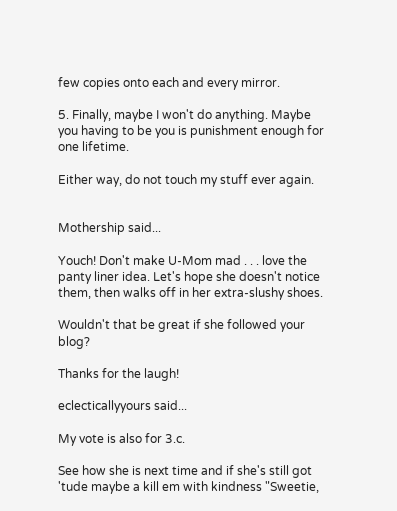few copies onto each and every mirror.

5. Finally, maybe I won't do anything. Maybe you having to be you is punishment enough for one lifetime.

Either way, do not touch my stuff ever again.


Mothership said...

Youch! Don't make U-Mom mad . . . love the panty liner idea. Let's hope she doesn't notice them, then walks off in her extra-slushy shoes.

Wouldn't that be great if she followed your blog?

Thanks for the laugh!

eclecticallyyours said...

My vote is also for 3.c.

See how she is next time and if she's still got 'tude maybe a kill em with kindness "Sweetie,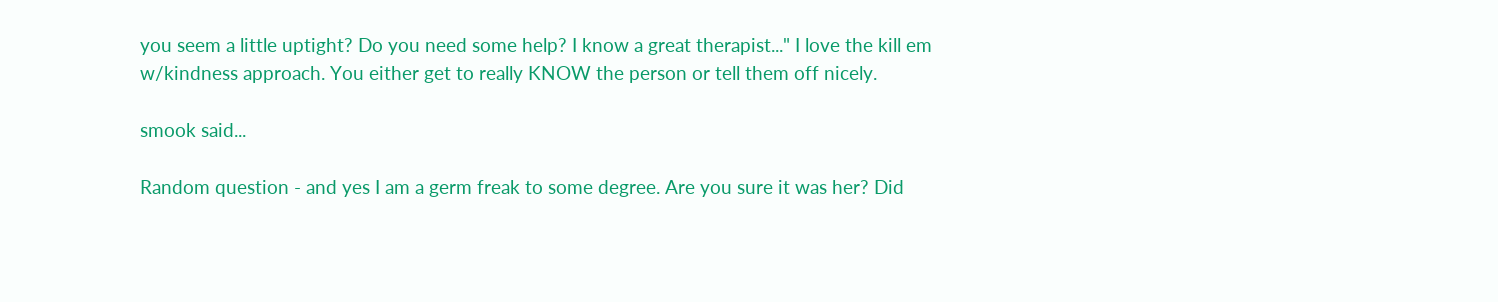you seem a little uptight? Do you need some help? I know a great therapist..." I love the kill em w/kindness approach. You either get to really KNOW the person or tell them off nicely.

smook said...

Random question - and yes I am a germ freak to some degree. Are you sure it was her? Did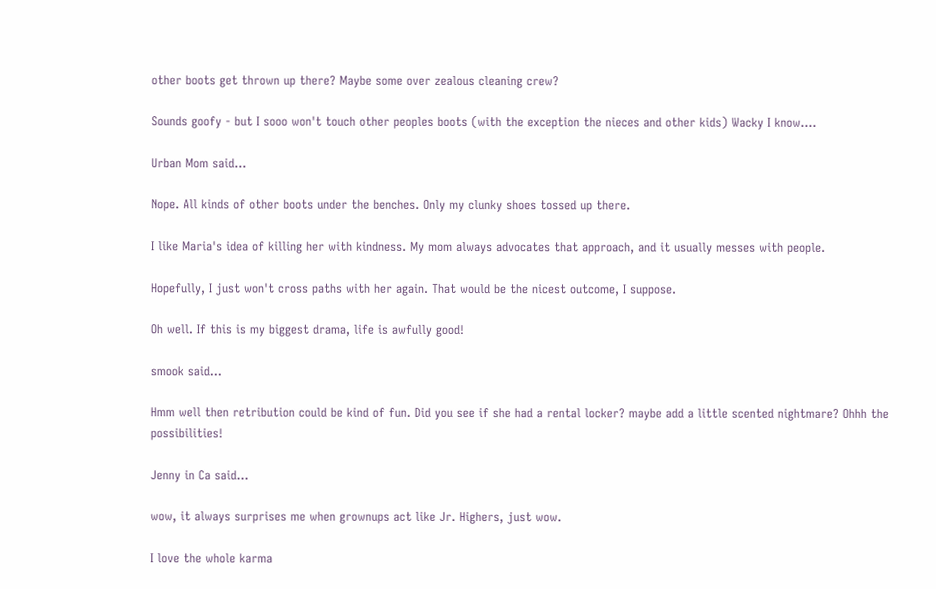other boots get thrown up there? Maybe some over zealous cleaning crew?

Sounds goofy - but I sooo won't touch other peoples boots (with the exception the nieces and other kids) Wacky I know....

Urban Mom said...

Nope. All kinds of other boots under the benches. Only my clunky shoes tossed up there.

I like Maria's idea of killing her with kindness. My mom always advocates that approach, and it usually messes with people.

Hopefully, I just won't cross paths with her again. That would be the nicest outcome, I suppose.

Oh well. If this is my biggest drama, life is awfully good!

smook said...

Hmm well then retribution could be kind of fun. Did you see if she had a rental locker? maybe add a little scented nightmare? Ohhh the possibilities!

Jenny in Ca said...

wow, it always surprises me when grownups act like Jr. Highers, just wow.

I love the whole karma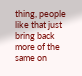thing, people like that just bring back more of the same on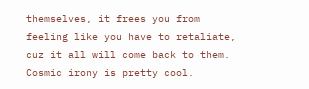themselves, it frees you from feeling like you have to retaliate, cuz it all will come back to them. Cosmic irony is pretty cool.